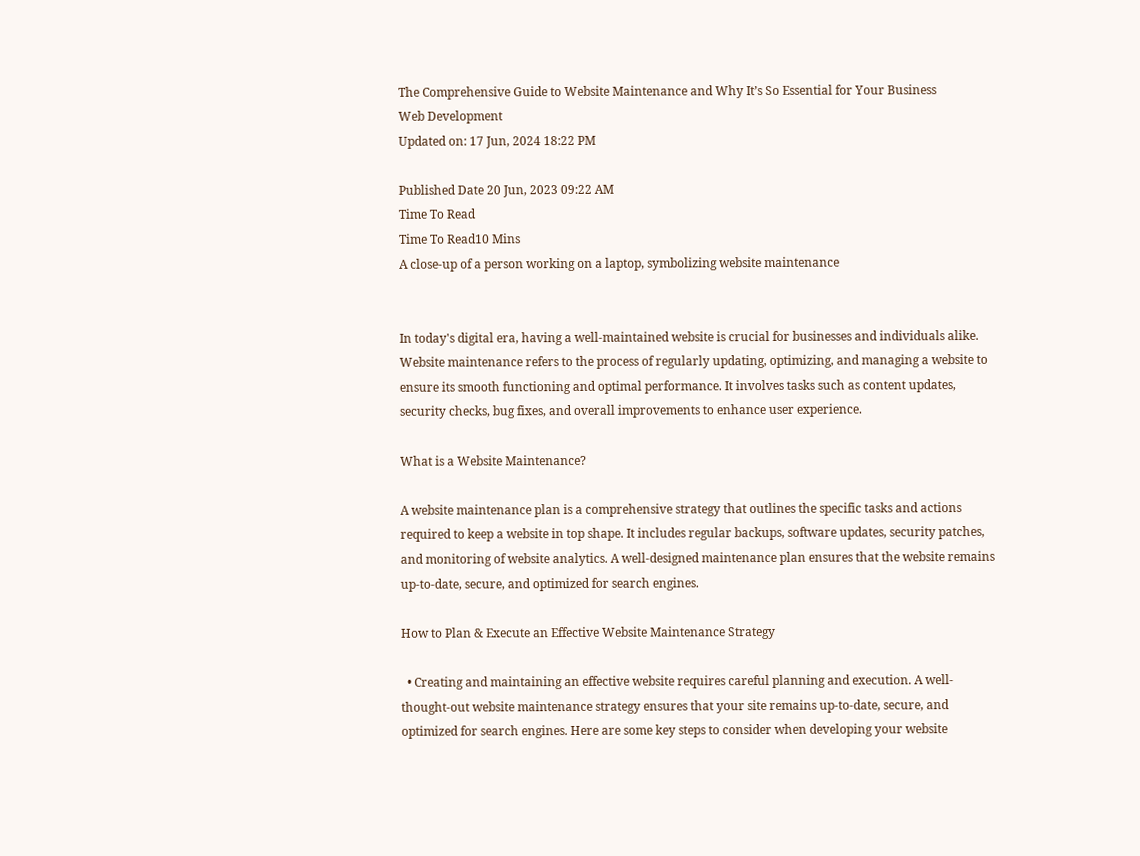The Comprehensive Guide to Website Maintenance and Why It’s So Essential for Your Business
Web Development
Updated on: 17 Jun, 2024 18:22 PM

Published Date 20 Jun, 2023 09:22 AM
Time To Read
Time To Read10 Mins
A close-up of a person working on a laptop, symbolizing website maintenance


In today's digital era, having a well-maintained website is crucial for businesses and individuals alike. Website maintenance refers to the process of regularly updating, optimizing, and managing a website to ensure its smooth functioning and optimal performance. It involves tasks such as content updates, security checks, bug fixes, and overall improvements to enhance user experience.

What is a Website Maintenance?

A website maintenance plan is a comprehensive strategy that outlines the specific tasks and actions required to keep a website in top shape. It includes regular backups, software updates, security patches, and monitoring of website analytics. A well-designed maintenance plan ensures that the website remains up-to-date, secure, and optimized for search engines.

How to Plan & Execute an Effective Website Maintenance Strategy

  • Creating and maintaining an effective website requires careful planning and execution. A well-thought-out website maintenance strategy ensures that your site remains up-to-date, secure, and optimized for search engines. Here are some key steps to consider when developing your website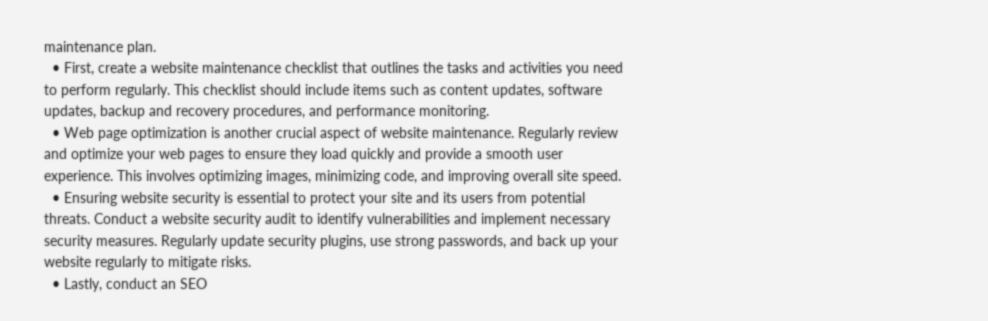maintenance plan.
  • First, create a website maintenance checklist that outlines the tasks and activities you need to perform regularly. This checklist should include items such as content updates, software updates, backup and recovery procedures, and performance monitoring.
  • Web page optimization is another crucial aspect of website maintenance. Regularly review and optimize your web pages to ensure they load quickly and provide a smooth user experience. This involves optimizing images, minimizing code, and improving overall site speed.
  • Ensuring website security is essential to protect your site and its users from potential threats. Conduct a website security audit to identify vulnerabilities and implement necessary security measures. Regularly update security plugins, use strong passwords, and back up your website regularly to mitigate risks.
  • Lastly, conduct an SEO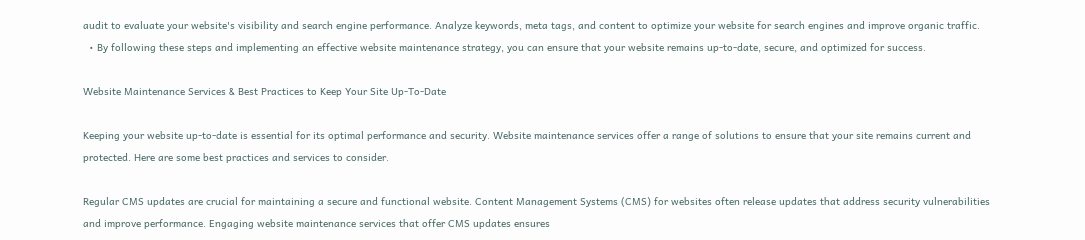audit to evaluate your website's visibility and search engine performance. Analyze keywords, meta tags, and content to optimize your website for search engines and improve organic traffic.
  • By following these steps and implementing an effective website maintenance strategy, you can ensure that your website remains up-to-date, secure, and optimized for success.

Website Maintenance Services & Best Practices to Keep Your Site Up-To-Date

Keeping your website up-to-date is essential for its optimal performance and security. Website maintenance services offer a range of solutions to ensure that your site remains current and protected. Here are some best practices and services to consider.

Regular CMS updates are crucial for maintaining a secure and functional website. Content Management Systems (CMS) for websites often release updates that address security vulnerabilities and improve performance. Engaging website maintenance services that offer CMS updates ensures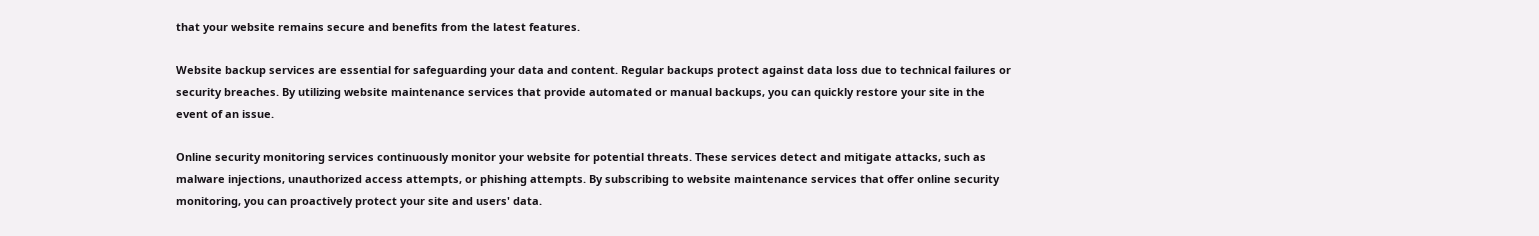that your website remains secure and benefits from the latest features.

Website backup services are essential for safeguarding your data and content. Regular backups protect against data loss due to technical failures or security breaches. By utilizing website maintenance services that provide automated or manual backups, you can quickly restore your site in the event of an issue.

Online security monitoring services continuously monitor your website for potential threats. These services detect and mitigate attacks, such as malware injections, unauthorized access attempts, or phishing attempts. By subscribing to website maintenance services that offer online security monitoring, you can proactively protect your site and users' data.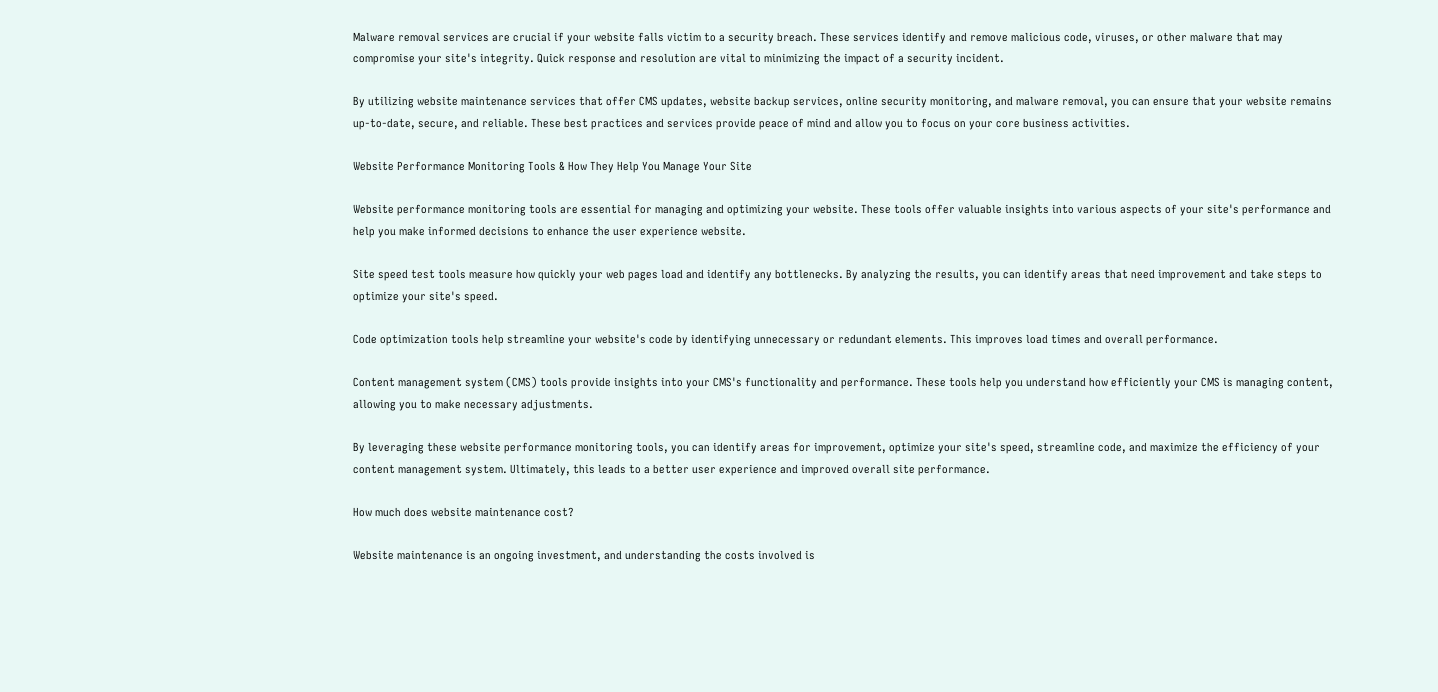Malware removal services are crucial if your website falls victim to a security breach. These services identify and remove malicious code, viruses, or other malware that may compromise your site's integrity. Quick response and resolution are vital to minimizing the impact of a security incident.

By utilizing website maintenance services that offer CMS updates, website backup services, online security monitoring, and malware removal, you can ensure that your website remains up-to-date, secure, and reliable. These best practices and services provide peace of mind and allow you to focus on your core business activities.

Website Performance Monitoring Tools & How They Help You Manage Your Site

Website performance monitoring tools are essential for managing and optimizing your website. These tools offer valuable insights into various aspects of your site's performance and help you make informed decisions to enhance the user experience website.

Site speed test tools measure how quickly your web pages load and identify any bottlenecks. By analyzing the results, you can identify areas that need improvement and take steps to optimize your site's speed.

Code optimization tools help streamline your website's code by identifying unnecessary or redundant elements. This improves load times and overall performance.

Content management system (CMS) tools provide insights into your CMS's functionality and performance. These tools help you understand how efficiently your CMS is managing content, allowing you to make necessary adjustments.

By leveraging these website performance monitoring tools, you can identify areas for improvement, optimize your site's speed, streamline code, and maximize the efficiency of your content management system. Ultimately, this leads to a better user experience and improved overall site performance.

How much does website maintenance cost?

Website maintenance is an ongoing investment, and understanding the costs involved is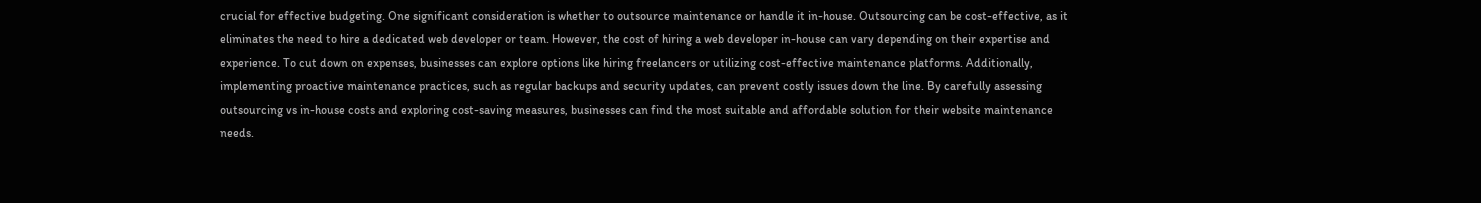crucial for effective budgeting. One significant consideration is whether to outsource maintenance or handle it in-house. Outsourcing can be cost-effective, as it eliminates the need to hire a dedicated web developer or team. However, the cost of hiring a web developer in-house can vary depending on their expertise and experience. To cut down on expenses, businesses can explore options like hiring freelancers or utilizing cost-effective maintenance platforms. Additionally, implementing proactive maintenance practices, such as regular backups and security updates, can prevent costly issues down the line. By carefully assessing outsourcing vs in-house costs and exploring cost-saving measures, businesses can find the most suitable and affordable solution for their website maintenance needs.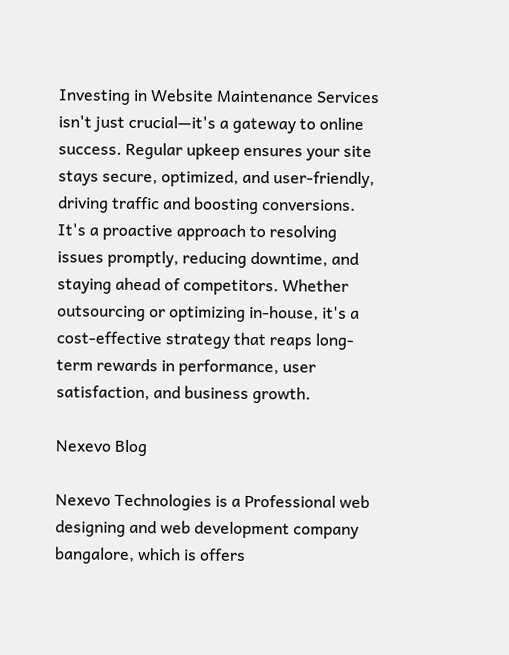Investing in Website Maintenance Services isn't just crucial—it's a gateway to online success. Regular upkeep ensures your site stays secure, optimized, and user-friendly, driving traffic and boosting conversions. It's a proactive approach to resolving issues promptly, reducing downtime, and staying ahead of competitors. Whether outsourcing or optimizing in-house, it's a cost-effective strategy that reaps long-term rewards in performance, user satisfaction, and business growth.

Nexevo Blog

Nexevo Technologies is a Professional web designing and web development company bangalore, which is offers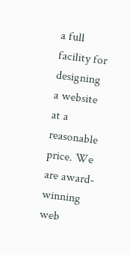a full facility for designing a website at a reasonable price. We are award-winning web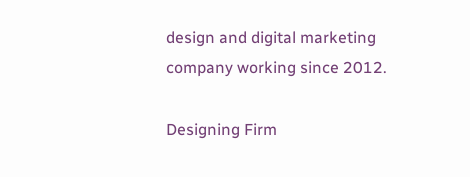design and digital marketing company working since 2012.

Designing Firm